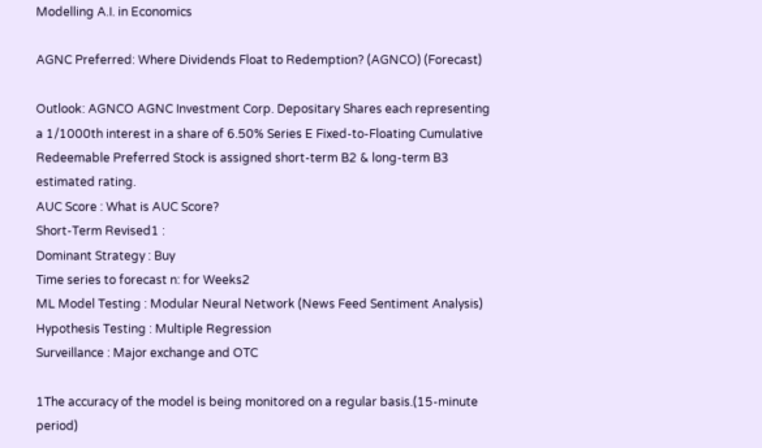Modelling A.I. in Economics

AGNC Preferred: Where Dividends Float to Redemption? (AGNCO) (Forecast)

Outlook: AGNCO AGNC Investment Corp. Depositary Shares each representing a 1/1000th interest in a share of 6.50% Series E Fixed-to-Floating Cumulative Redeemable Preferred Stock is assigned short-term B2 & long-term B3 estimated rating.
AUC Score : What is AUC Score?
Short-Term Revised1 :
Dominant Strategy : Buy
Time series to forecast n: for Weeks2
ML Model Testing : Modular Neural Network (News Feed Sentiment Analysis)
Hypothesis Testing : Multiple Regression
Surveillance : Major exchange and OTC

1The accuracy of the model is being monitored on a regular basis.(15-minute period)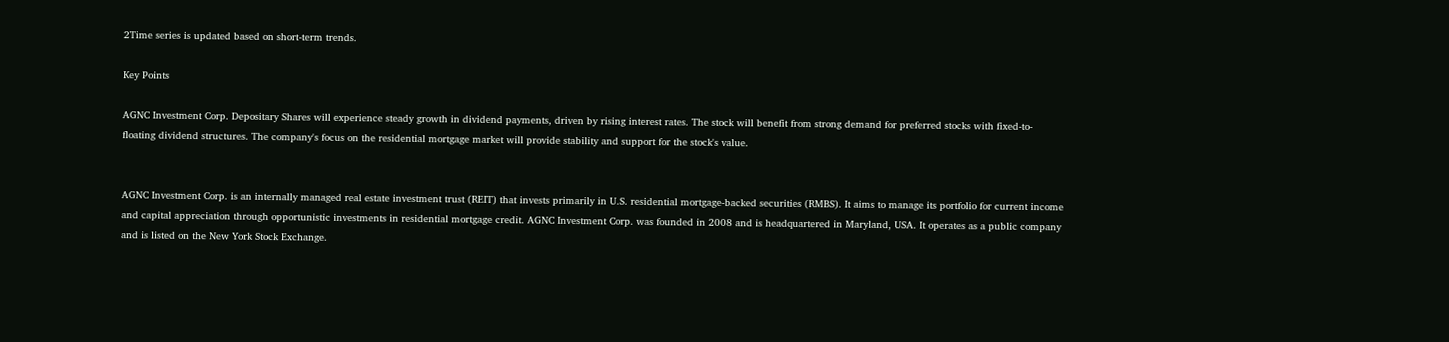2Time series is updated based on short-term trends.

Key Points

AGNC Investment Corp. Depositary Shares will experience steady growth in dividend payments, driven by rising interest rates. The stock will benefit from strong demand for preferred stocks with fixed-to-floating dividend structures. The company's focus on the residential mortgage market will provide stability and support for the stock's value.


AGNC Investment Corp. is an internally managed real estate investment trust (REIT) that invests primarily in U.S. residential mortgage-backed securities (RMBS). It aims to manage its portfolio for current income and capital appreciation through opportunistic investments in residential mortgage credit. AGNC Investment Corp. was founded in 2008 and is headquartered in Maryland, USA. It operates as a public company and is listed on the New York Stock Exchange.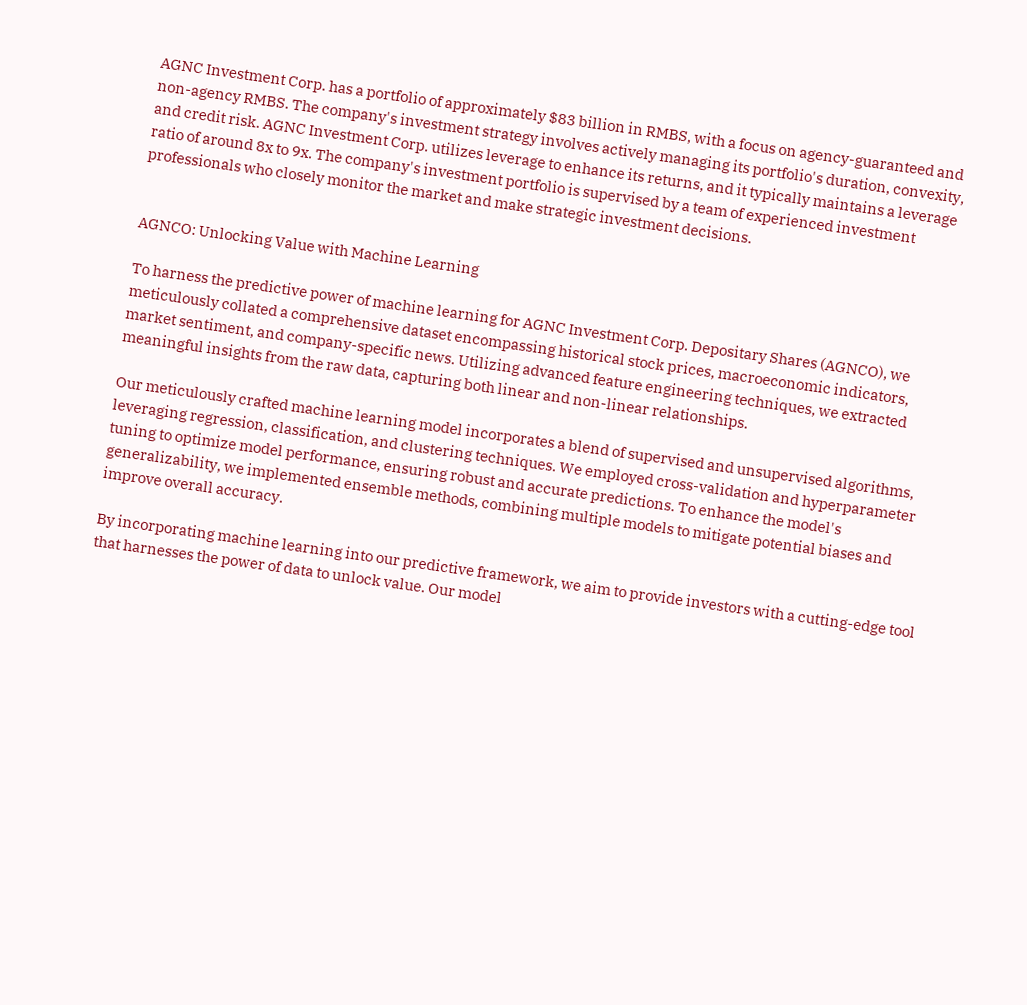AGNC Investment Corp. has a portfolio of approximately $83 billion in RMBS, with a focus on agency-guaranteed and non-agency RMBS. The company's investment strategy involves actively managing its portfolio's duration, convexity, and credit risk. AGNC Investment Corp. utilizes leverage to enhance its returns, and it typically maintains a leverage ratio of around 8x to 9x. The company's investment portfolio is supervised by a team of experienced investment professionals who closely monitor the market and make strategic investment decisions.


AGNCO: Unlocking Value with Machine Learning

To harness the predictive power of machine learning for AGNC Investment Corp. Depositary Shares (AGNCO), we meticulously collated a comprehensive dataset encompassing historical stock prices, macroeconomic indicators, market sentiment, and company-specific news. Utilizing advanced feature engineering techniques, we extracted meaningful insights from the raw data, capturing both linear and non-linear relationships.

Our meticulously crafted machine learning model incorporates a blend of supervised and unsupervised algorithms, leveraging regression, classification, and clustering techniques. We employed cross-validation and hyperparameter tuning to optimize model performance, ensuring robust and accurate predictions. To enhance the model's generalizability, we implemented ensemble methods, combining multiple models to mitigate potential biases and improve overall accuracy.

By incorporating machine learning into our predictive framework, we aim to provide investors with a cutting-edge tool that harnesses the power of data to unlock value. Our model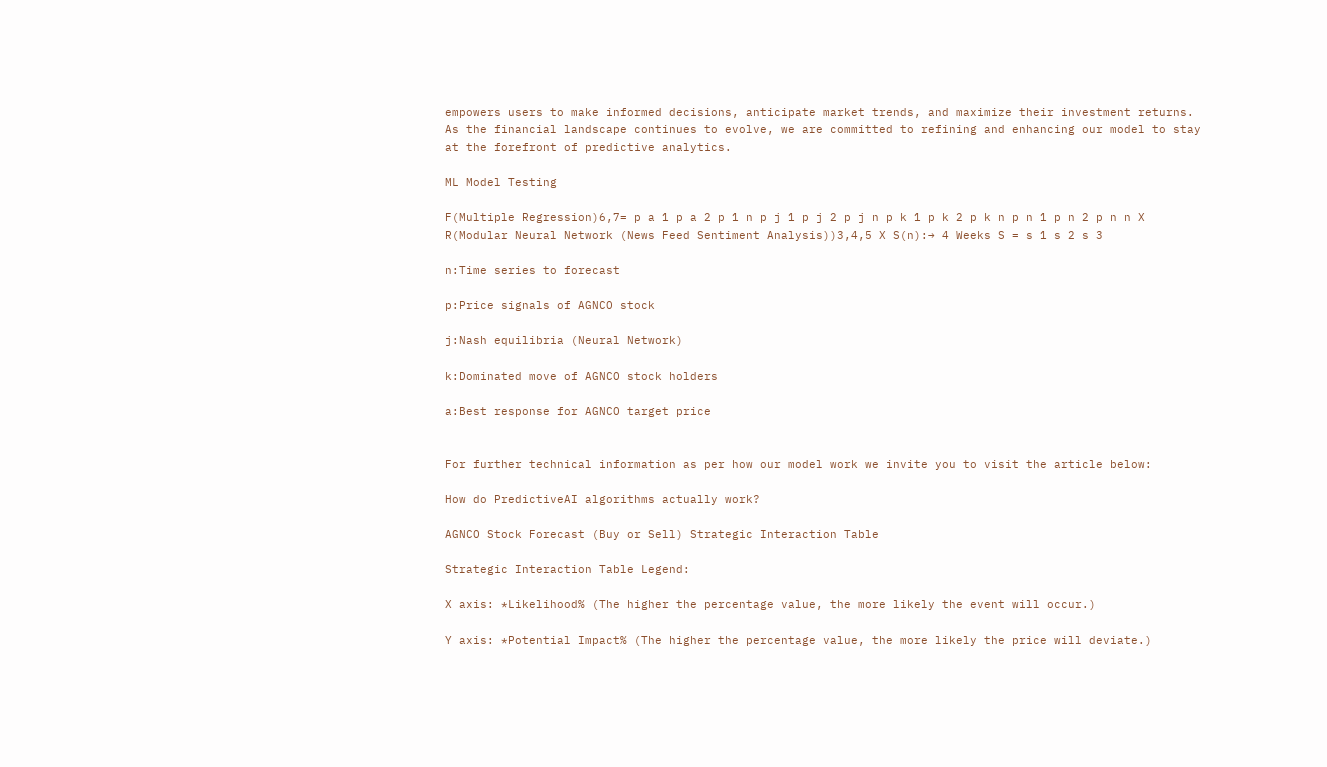empowers users to make informed decisions, anticipate market trends, and maximize their investment returns. As the financial landscape continues to evolve, we are committed to refining and enhancing our model to stay at the forefront of predictive analytics.

ML Model Testing

F(Multiple Regression)6,7= p a 1 p a 2 p 1 n p j 1 p j 2 p j n p k 1 p k 2 p k n p n 1 p n 2 p n n X R(Modular Neural Network (News Feed Sentiment Analysis))3,4,5 X S(n):→ 4 Weeks S = s 1 s 2 s 3

n:Time series to forecast

p:Price signals of AGNCO stock

j:Nash equilibria (Neural Network)

k:Dominated move of AGNCO stock holders

a:Best response for AGNCO target price


For further technical information as per how our model work we invite you to visit the article below:

How do PredictiveAI algorithms actually work?

AGNCO Stock Forecast (Buy or Sell) Strategic Interaction Table

Strategic Interaction Table Legend:

X axis: *Likelihood% (The higher the percentage value, the more likely the event will occur.)

Y axis: *Potential Impact% (The higher the percentage value, the more likely the price will deviate.)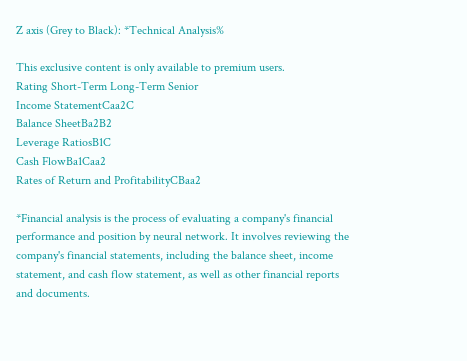Z axis (Grey to Black): *Technical Analysis%

This exclusive content is only available to premium users.
Rating Short-Term Long-Term Senior
Income StatementCaa2C
Balance SheetBa2B2
Leverage RatiosB1C
Cash FlowBa1Caa2
Rates of Return and ProfitabilityCBaa2

*Financial analysis is the process of evaluating a company's financial performance and position by neural network. It involves reviewing the company's financial statements, including the balance sheet, income statement, and cash flow statement, as well as other financial reports and documents.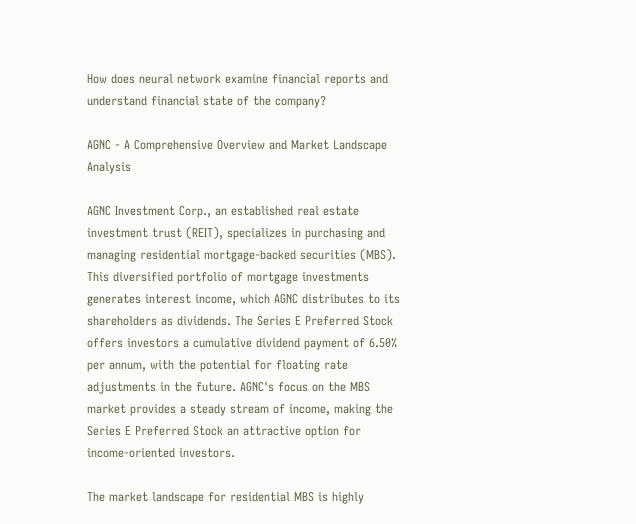How does neural network examine financial reports and understand financial state of the company?

AGNC - A Comprehensive Overview and Market Landscape Analysis

AGNC Investment Corp., an established real estate investment trust (REIT), specializes in purchasing and managing residential mortgage-backed securities (MBS). This diversified portfolio of mortgage investments generates interest income, which AGNC distributes to its shareholders as dividends. The Series E Preferred Stock offers investors a cumulative dividend payment of 6.50% per annum, with the potential for floating rate adjustments in the future. AGNC's focus on the MBS market provides a steady stream of income, making the Series E Preferred Stock an attractive option for income-oriented investors.

The market landscape for residential MBS is highly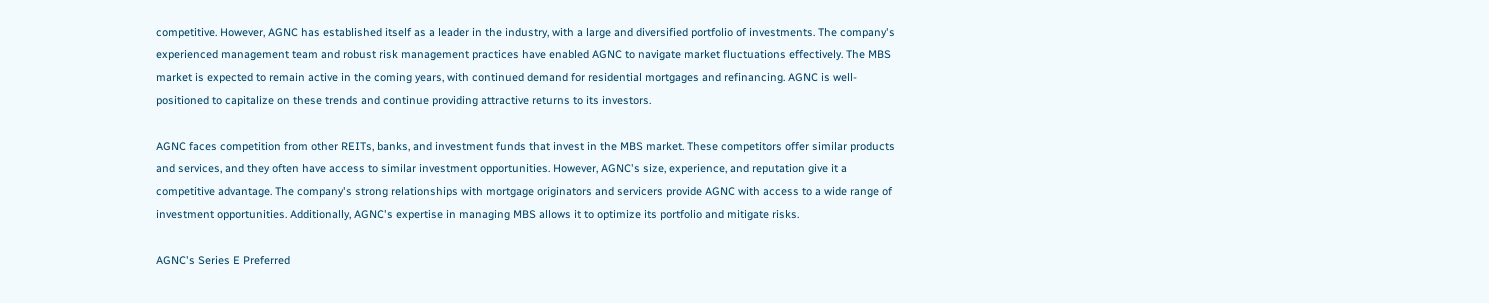competitive. However, AGNC has established itself as a leader in the industry, with a large and diversified portfolio of investments. The company's experienced management team and robust risk management practices have enabled AGNC to navigate market fluctuations effectively. The MBS market is expected to remain active in the coming years, with continued demand for residential mortgages and refinancing. AGNC is well-positioned to capitalize on these trends and continue providing attractive returns to its investors.

AGNC faces competition from other REITs, banks, and investment funds that invest in the MBS market. These competitors offer similar products and services, and they often have access to similar investment opportunities. However, AGNC's size, experience, and reputation give it a competitive advantage. The company's strong relationships with mortgage originators and servicers provide AGNC with access to a wide range of investment opportunities. Additionally, AGNC's expertise in managing MBS allows it to optimize its portfolio and mitigate risks.

AGNC's Series E Preferred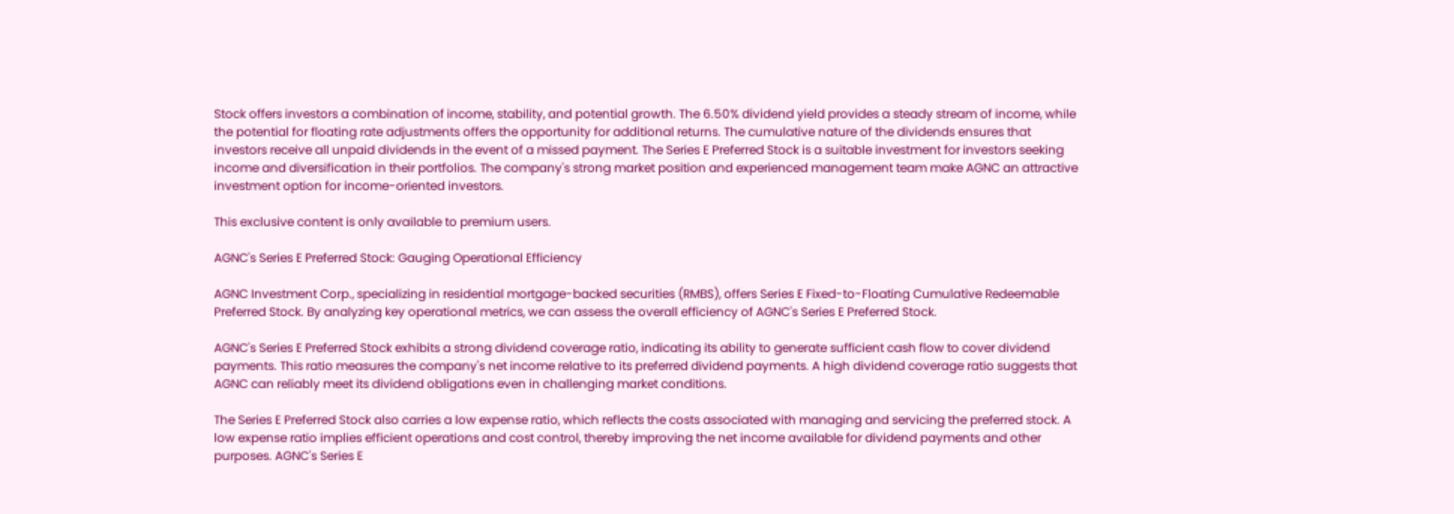Stock offers investors a combination of income, stability, and potential growth. The 6.50% dividend yield provides a steady stream of income, while the potential for floating rate adjustments offers the opportunity for additional returns. The cumulative nature of the dividends ensures that investors receive all unpaid dividends in the event of a missed payment. The Series E Preferred Stock is a suitable investment for investors seeking income and diversification in their portfolios. The company's strong market position and experienced management team make AGNC an attractive investment option for income-oriented investors.

This exclusive content is only available to premium users.

AGNC's Series E Preferred Stock: Gauging Operational Efficiency

AGNC Investment Corp., specializing in residential mortgage-backed securities (RMBS), offers Series E Fixed-to-Floating Cumulative Redeemable Preferred Stock. By analyzing key operational metrics, we can assess the overall efficiency of AGNC's Series E Preferred Stock.

AGNC's Series E Preferred Stock exhibits a strong dividend coverage ratio, indicating its ability to generate sufficient cash flow to cover dividend payments. This ratio measures the company's net income relative to its preferred dividend payments. A high dividend coverage ratio suggests that AGNC can reliably meet its dividend obligations even in challenging market conditions.

The Series E Preferred Stock also carries a low expense ratio, which reflects the costs associated with managing and servicing the preferred stock. A low expense ratio implies efficient operations and cost control, thereby improving the net income available for dividend payments and other purposes. AGNC's Series E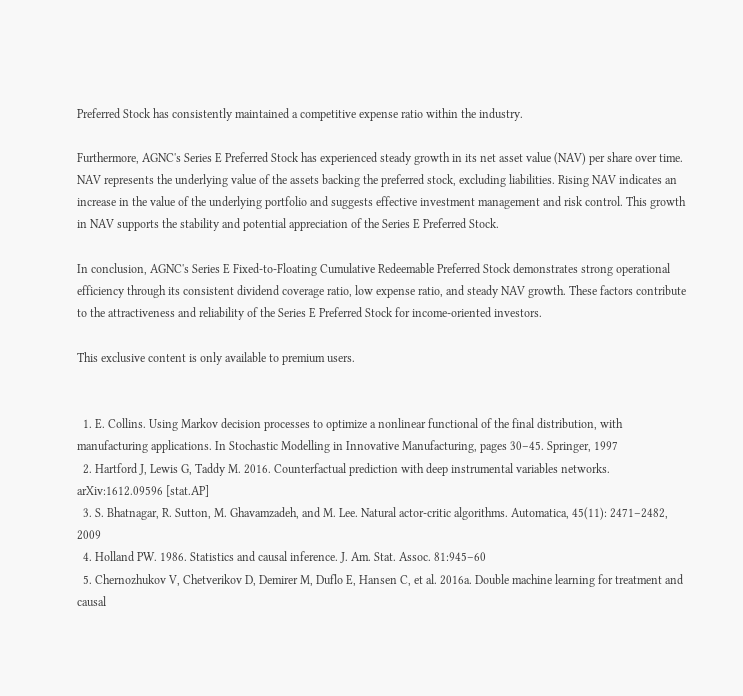Preferred Stock has consistently maintained a competitive expense ratio within the industry.

Furthermore, AGNC's Series E Preferred Stock has experienced steady growth in its net asset value (NAV) per share over time. NAV represents the underlying value of the assets backing the preferred stock, excluding liabilities. Rising NAV indicates an increase in the value of the underlying portfolio and suggests effective investment management and risk control. This growth in NAV supports the stability and potential appreciation of the Series E Preferred Stock.

In conclusion, AGNC's Series E Fixed-to-Floating Cumulative Redeemable Preferred Stock demonstrates strong operational efficiency through its consistent dividend coverage ratio, low expense ratio, and steady NAV growth. These factors contribute to the attractiveness and reliability of the Series E Preferred Stock for income-oriented investors.

This exclusive content is only available to premium users.


  1. E. Collins. Using Markov decision processes to optimize a nonlinear functional of the final distribution, with manufacturing applications. In Stochastic Modelling in Innovative Manufacturing, pages 30–45. Springer, 1997
  2. Hartford J, Lewis G, Taddy M. 2016. Counterfactual prediction with deep instrumental variables networks. arXiv:1612.09596 [stat.AP]
  3. S. Bhatnagar, R. Sutton, M. Ghavamzadeh, and M. Lee. Natural actor-critic algorithms. Automatica, 45(11): 2471–2482, 2009
  4. Holland PW. 1986. Statistics and causal inference. J. Am. Stat. Assoc. 81:945–60
  5. Chernozhukov V, Chetverikov D, Demirer M, Duflo E, Hansen C, et al. 2016a. Double machine learning for treatment and causal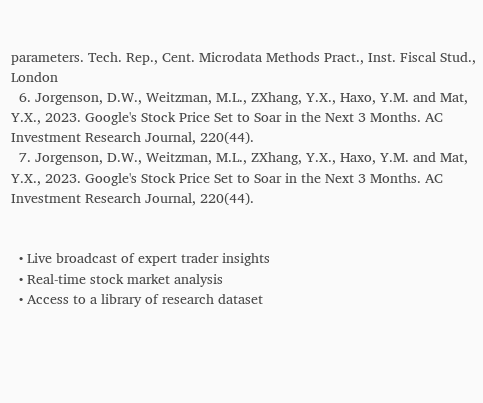parameters. Tech. Rep., Cent. Microdata Methods Pract., Inst. Fiscal Stud., London
  6. Jorgenson, D.W., Weitzman, M.L., ZXhang, Y.X., Haxo, Y.M. and Mat, Y.X., 2023. Google's Stock Price Set to Soar in the Next 3 Months. AC Investment Research Journal, 220(44).
  7. Jorgenson, D.W., Weitzman, M.L., ZXhang, Y.X., Haxo, Y.M. and Mat, Y.X., 2023. Google's Stock Price Set to Soar in the Next 3 Months. AC Investment Research Journal, 220(44).


  • Live broadcast of expert trader insights
  • Real-time stock market analysis
  • Access to a library of research dataset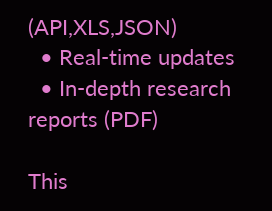(API,XLS,JSON)
  • Real-time updates
  • In-depth research reports (PDF)

This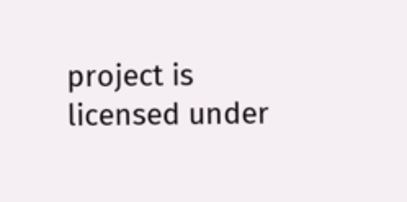project is licensed under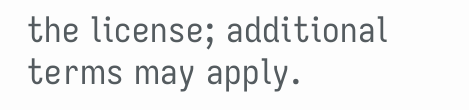the license; additional terms may apply.